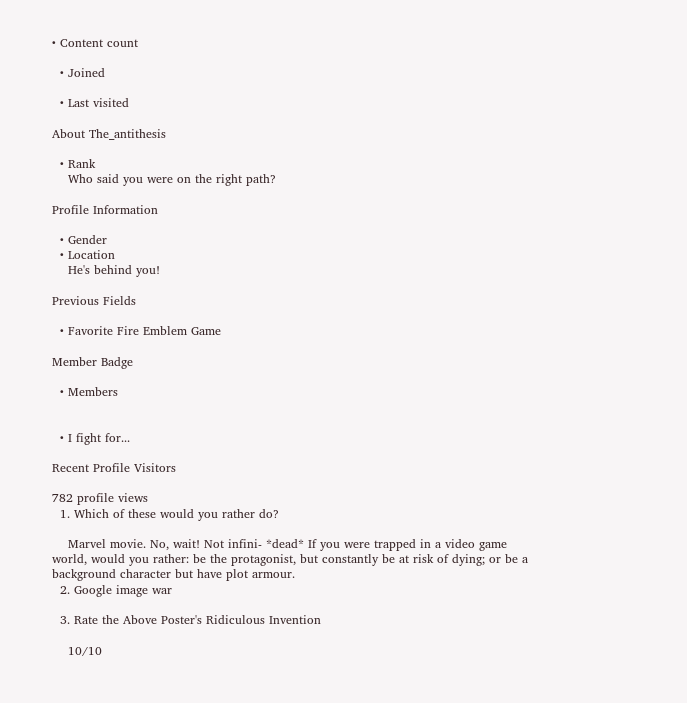• Content count

  • Joined

  • Last visited

About The_antithesis

  • Rank
    Who said you were on the right path?

Profile Information

  • Gender
  • Location
    He's behind you!

Previous Fields

  • Favorite Fire Emblem Game

Member Badge

  • Members


  • I fight for...

Recent Profile Visitors

782 profile views
  1. Which of these would you rather do?

    Marvel movie. No, wait! Not infini- *dead* If you were trapped in a video game world, would you rather: be the protagonist, but constantly be at risk of dying; or be a background character but have plot armour.
  2. Google image war

  3. Rate the Above Poster's Ridiculous Invention

    10/10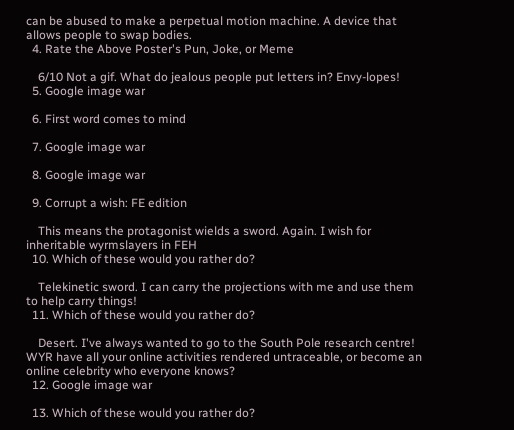can be abused to make a perpetual motion machine. A device that allows people to swap bodies.
  4. Rate the Above Poster's Pun, Joke, or Meme

    6/10 Not a gif. What do jealous people put letters in? Envy-lopes!
  5. Google image war

  6. First word comes to mind

  7. Google image war

  8. Google image war

  9. Corrupt a wish: FE edition

    This means the protagonist wields a sword. Again. I wish for inheritable wyrmslayers in FEH
  10. Which of these would you rather do?

    Telekinetic sword. I can carry the projections with me and use them to help carry things!
  11. Which of these would you rather do?

    Desert. I've always wanted to go to the South Pole research centre! WYR have all your online activities rendered untraceable, or become an online celebrity who everyone knows?
  12. Google image war

  13. Which of these would you rather do?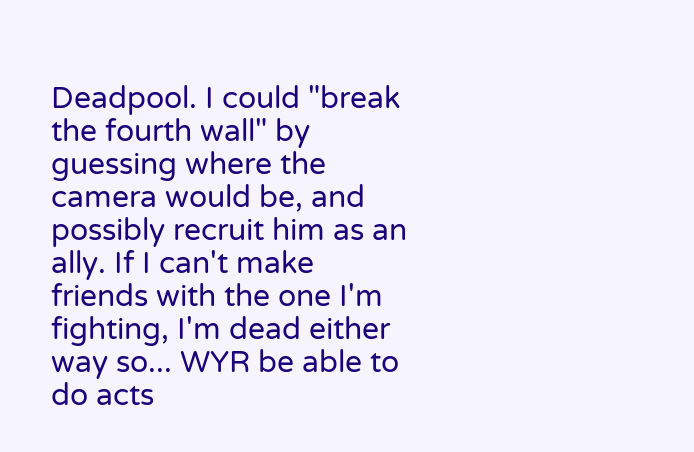Deadpool. I could "break the fourth wall" by guessing where the camera would be, and possibly recruit him as an ally. If I can't make friends with the one I'm fighting, I'm dead either way so... WYR be able to do acts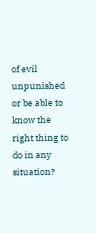of evil unpunished or be able to know the right thing to do in any situation?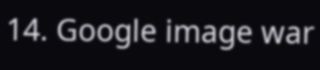14. Google image war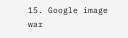15. Google image war